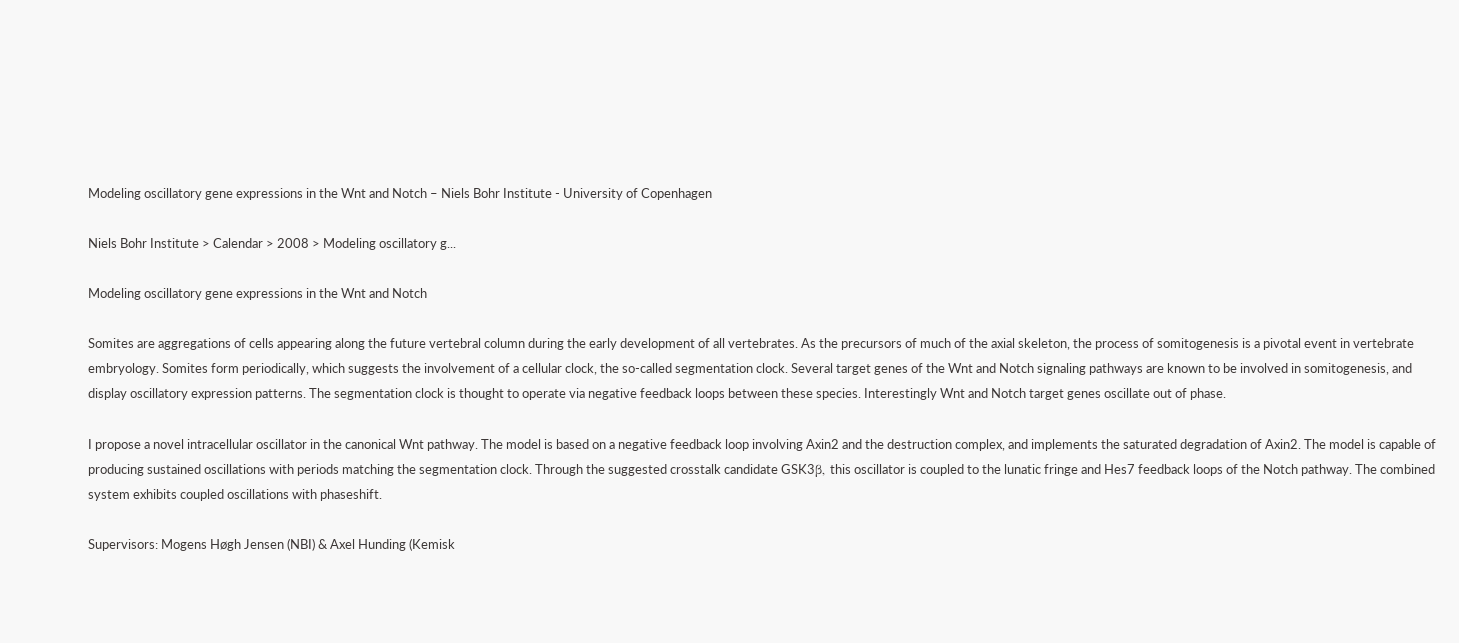Modeling oscillatory gene expressions in the Wnt and Notch – Niels Bohr Institute - University of Copenhagen

Niels Bohr Institute > Calendar > 2008 > Modeling oscillatory g...

Modeling oscillatory gene expressions in the Wnt and Notch

Somites are aggregations of cells appearing along the future vertebral column during the early development of all vertebrates. As the precursors of much of the axial skeleton, the process of somitogenesis is a pivotal event in vertebrate embryology. Somites form periodically, which suggests the involvement of a cellular clock, the so-called segmentation clock. Several target genes of the Wnt and Notch signaling pathways are known to be involved in somitogenesis, and display oscillatory expression patterns. The segmentation clock is thought to operate via negative feedback loops between these species. Interestingly Wnt and Notch target genes oscillate out of phase.

I propose a novel intracellular oscillator in the canonical Wnt pathway. The model is based on a negative feedback loop involving Axin2 and the destruction complex, and implements the saturated degradation of Axin2. The model is capable of producing sustained oscillations with periods matching the segmentation clock. Through the suggested crosstalk candidate GSK3β, this oscillator is coupled to the lunatic fringe and Hes7 feedback loops of the Notch pathway. The combined system exhibits coupled oscillations with phaseshift.

Supervisors: Mogens Høgh Jensen (NBI) & Axel Hunding (Kemisk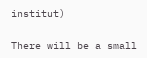institut)

There will be a small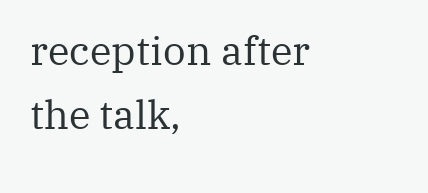reception after the talk,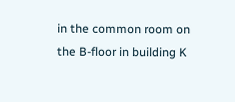in the common room on the B-floor in building K